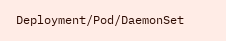Deployment/Pod/DaemonSet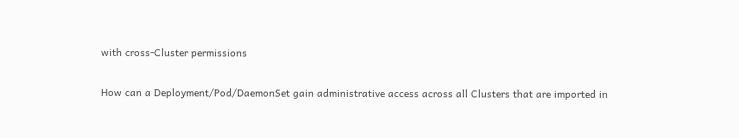with cross-Cluster permissions

How can a Deployment/Pod/DaemonSet gain administrative access across all Clusters that are imported in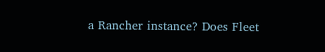a Rancher instance? Does Fleet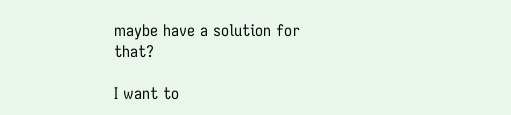maybe have a solution for that?

I want to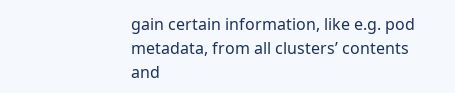gain certain information, like e.g. pod metadata, from all clusters’ contents and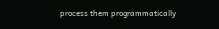process them programmatically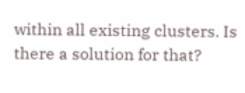within all existing clusters. Is there a solution for that?